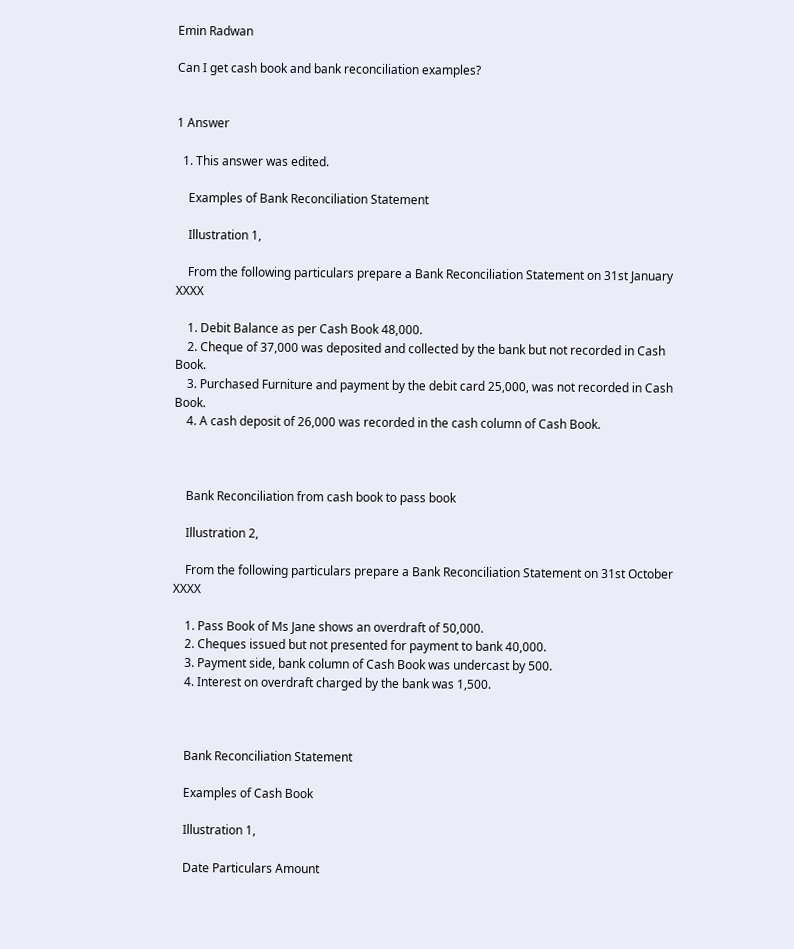Emin Radwan

Can I get cash book and bank reconciliation examples?


1 Answer

  1. This answer was edited.

    Examples of Bank Reconciliation Statement

    Illustration 1,

    From the following particulars prepare a Bank Reconciliation Statement on 31st January XXXX

    1. Debit Balance as per Cash Book 48,000.
    2. Cheque of 37,000 was deposited and collected by the bank but not recorded in Cash Book.
    3. Purchased Furniture and payment by the debit card 25,000, was not recorded in Cash Book.
    4. A cash deposit of 26,000 was recorded in the cash column of Cash Book.



    Bank Reconciliation from cash book to pass book

    Illustration 2,

    From the following particulars prepare a Bank Reconciliation Statement on 31st October XXXX

    1. Pass Book of Ms Jane shows an overdraft of 50,000.
    2. Cheques issued but not presented for payment to bank 40,000.
    3. Payment side, bank column of Cash Book was undercast by 500.
    4. Interest on overdraft charged by the bank was 1,500.



    Bank Reconciliation Statement

    Examples of Cash Book

    Illustration 1,

    Date Particulars Amount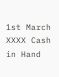1st March XXXX Cash in Hand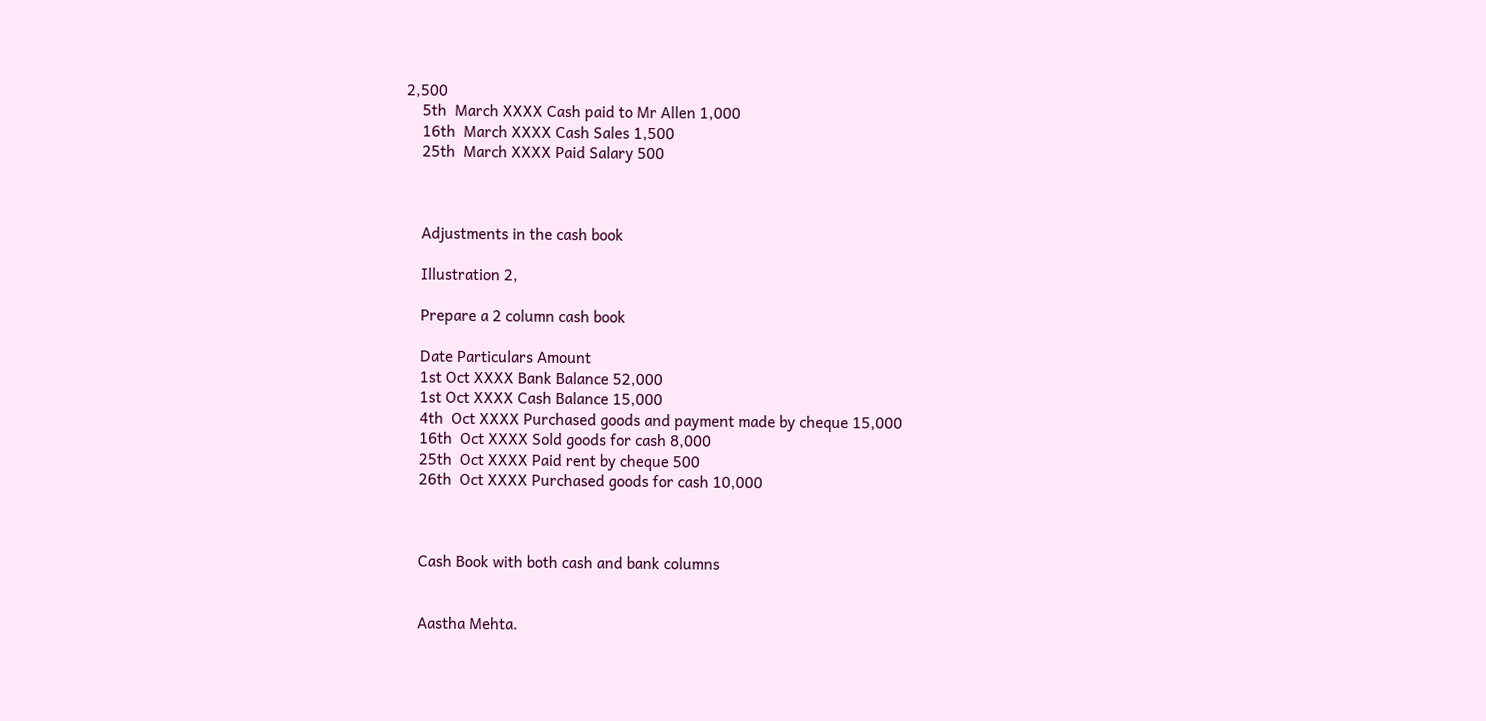2,500
    5th  March XXXX Cash paid to Mr Allen 1,000
    16th  March XXXX Cash Sales 1,500
    25th  March XXXX Paid Salary 500



    Adjustments in the cash book

    Illustration 2,

    Prepare a 2 column cash book

    Date Particulars Amount
    1st Oct XXXX Bank Balance 52,000
    1st Oct XXXX Cash Balance 15,000
    4th  Oct XXXX Purchased goods and payment made by cheque 15,000
    16th  Oct XXXX Sold goods for cash 8,000
    25th  Oct XXXX Paid rent by cheque 500
    26th  Oct XXXX Purchased goods for cash 10,000



    Cash Book with both cash and bank columns


    Aastha Mehta.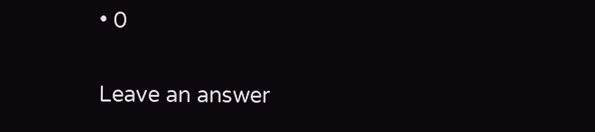• 0

Leave an answer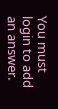You must login to add an answer.